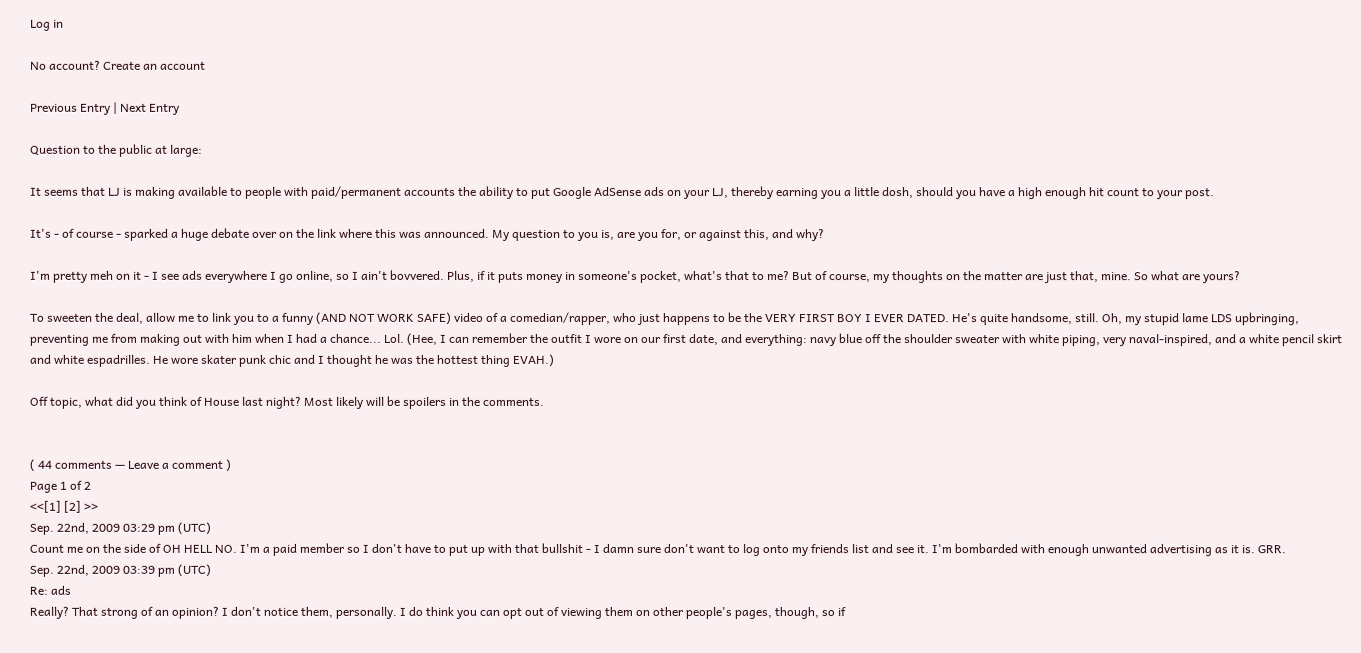Log in

No account? Create an account

Previous Entry | Next Entry

Question to the public at large:

It seems that LJ is making available to people with paid/permanent accounts the ability to put Google AdSense ads on your LJ, thereby earning you a little dosh, should you have a high enough hit count to your post.

It's - of course - sparked a huge debate over on the link where this was announced. My question to you is, are you for, or against this, and why?

I'm pretty meh on it - I see ads everywhere I go online, so I ain't bovvered. Plus, if it puts money in someone's pocket, what's that to me? But of course, my thoughts on the matter are just that, mine. So what are yours?

To sweeten the deal, allow me to link you to a funny (AND NOT WORK SAFE) video of a comedian/rapper, who just happens to be the VERY FIRST BOY I EVER DATED. He's quite handsome, still. Oh, my stupid lame LDS upbringing, preventing me from making out with him when I had a chance... Lol. (Hee, I can remember the outfit I wore on our first date, and everything: navy blue off the shoulder sweater with white piping, very naval-inspired, and a white pencil skirt and white espadrilles. He wore skater punk chic and I thought he was the hottest thing EVAH.)

Off topic, what did you think of House last night? Most likely will be spoilers in the comments.


( 44 comments — Leave a comment )
Page 1 of 2
<<[1] [2] >>
Sep. 22nd, 2009 03:29 pm (UTC)
Count me on the side of OH HELL NO. I'm a paid member so I don't have to put up with that bullshit - I damn sure don't want to log onto my friends list and see it. I'm bombarded with enough unwanted advertising as it is. GRR.
Sep. 22nd, 2009 03:39 pm (UTC)
Re: ads
Really? That strong of an opinion? I don't notice them, personally. I do think you can opt out of viewing them on other people's pages, though, so if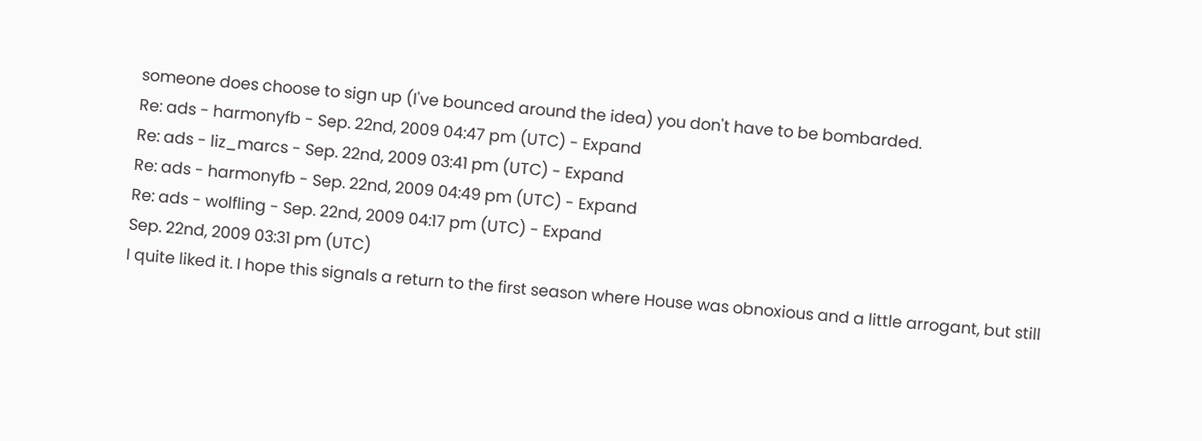someone does choose to sign up (I've bounced around the idea) you don't have to be bombarded.
Re: ads - harmonyfb - Sep. 22nd, 2009 04:47 pm (UTC) - Expand
Re: ads - liz_marcs - Sep. 22nd, 2009 03:41 pm (UTC) - Expand
Re: ads - harmonyfb - Sep. 22nd, 2009 04:49 pm (UTC) - Expand
Re: ads - wolfling - Sep. 22nd, 2009 04:17 pm (UTC) - Expand
Sep. 22nd, 2009 03:31 pm (UTC)
I quite liked it. I hope this signals a return to the first season where House was obnoxious and a little arrogant, but still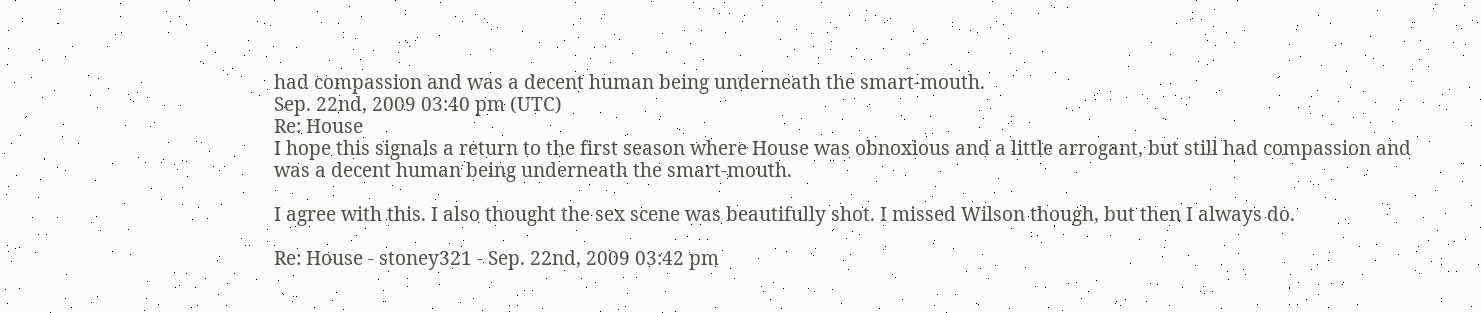had compassion and was a decent human being underneath the smart-mouth.
Sep. 22nd, 2009 03:40 pm (UTC)
Re: House
I hope this signals a return to the first season where House was obnoxious and a little arrogant, but still had compassion and was a decent human being underneath the smart-mouth.

I agree with this. I also thought the sex scene was beautifully shot. I missed Wilson though, but then I always do.

Re: House - stoney321 - Sep. 22nd, 2009 03:42 pm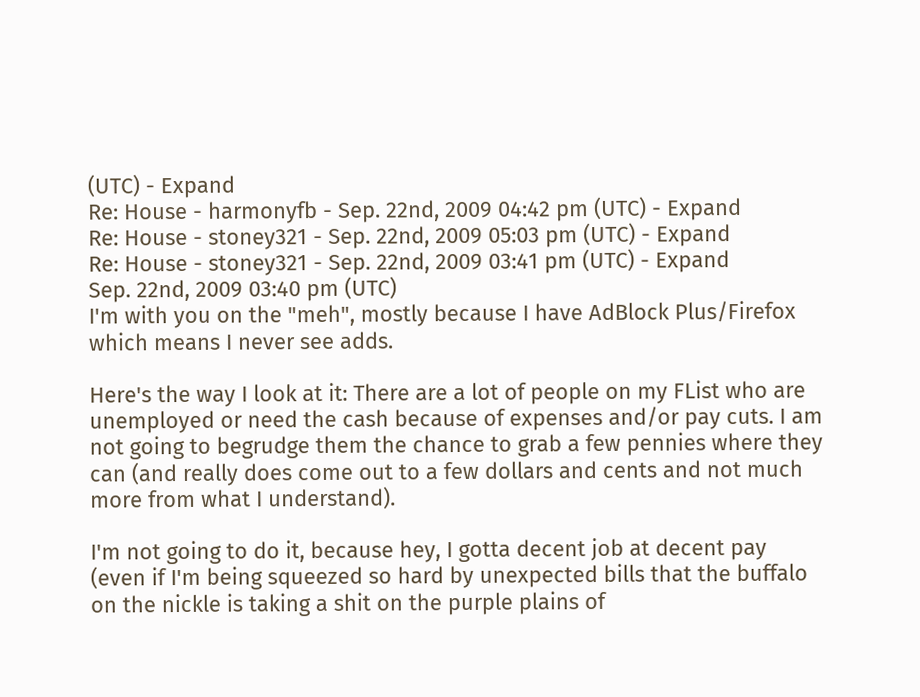(UTC) - Expand
Re: House - harmonyfb - Sep. 22nd, 2009 04:42 pm (UTC) - Expand
Re: House - stoney321 - Sep. 22nd, 2009 05:03 pm (UTC) - Expand
Re: House - stoney321 - Sep. 22nd, 2009 03:41 pm (UTC) - Expand
Sep. 22nd, 2009 03:40 pm (UTC)
I'm with you on the "meh", mostly because I have AdBlock Plus/Firefox which means I never see adds.

Here's the way I look at it: There are a lot of people on my FList who are unemployed or need the cash because of expenses and/or pay cuts. I am not going to begrudge them the chance to grab a few pennies where they can (and really does come out to a few dollars and cents and not much more from what I understand).

I'm not going to do it, because hey, I gotta decent job at decent pay (even if I'm being squeezed so hard by unexpected bills that the buffalo on the nickle is taking a shit on the purple plains of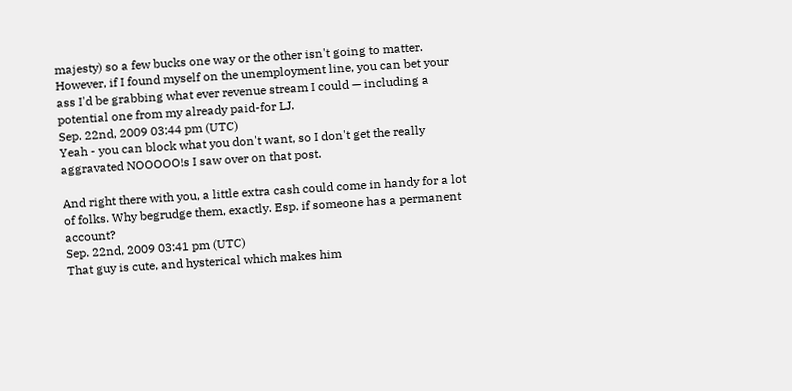majesty) so a few bucks one way or the other isn't going to matter. However, if I found myself on the unemployment line, you can bet your ass I'd be grabbing what ever revenue stream I could — including a potential one from my already paid-for LJ.
Sep. 22nd, 2009 03:44 pm (UTC)
Yeah - you can block what you don't want, so I don't get the really aggravated NOOOOO!s I saw over on that post.

And right there with you, a little extra cash could come in handy for a lot of folks. Why begrudge them, exactly. Esp. if someone has a permanent account?
Sep. 22nd, 2009 03:41 pm (UTC)
That guy is cute, and hysterical which makes him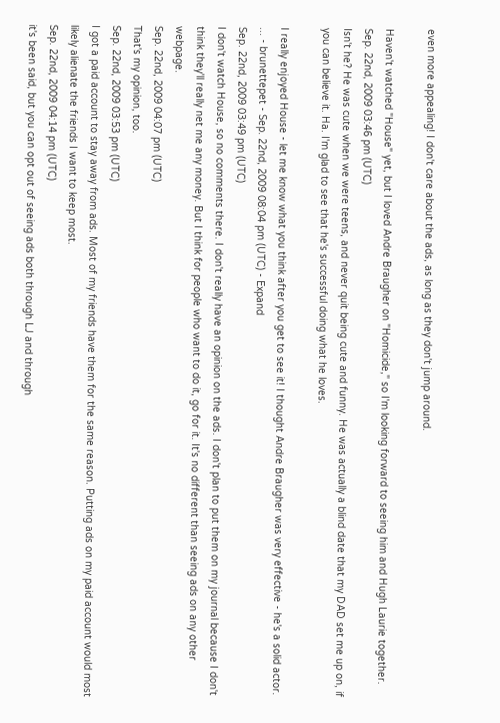even more appealing! I don't care about the ads, as long as they don't jump around.

Haven't watched "House" yet, but I loved Andre Braugher on "Homicide," so I'm looking forward to seeing him and Hugh Laurie together.
Sep. 22nd, 2009 03:46 pm (UTC)
Isn't he? He was cute when we were teens, and never quit being cute and funny. He was actually a blind date that my DAD set me up on, if you can believe it. Ha. I'm glad to see that he's successful doing what he loves.

I really enjoyed House - let me know what you think after you get to see it! I thought Andre Braugher was very effective - he's a solid actor.
... - brunettepet - Sep. 22nd, 2009 08:04 pm (UTC) - Expand
Sep. 22nd, 2009 03:49 pm (UTC)
I don't watch House, so no comments there. I don't really have an opinion on the ads. I don't plan to put them on my journal because I don't think they'll really net me any money. But I think for people who want to do it, go for it. It's no different than seeing ads on any other webpage.
Sep. 22nd, 2009 04:07 pm (UTC)
That's my opinion, too.
Sep. 22nd, 2009 03:53 pm (UTC)
I got a paid account to stay away from ads. Most of my friends have them for the same reason. Putting ads on my paid account would most likely alienate the friends I want to keep most.
Sep. 22nd, 2009 04:14 pm (UTC)
it's been said, but you can opt out of seeing ads both through LJ and through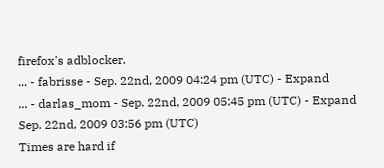firefox's adblocker.
... - fabrisse - Sep. 22nd, 2009 04:24 pm (UTC) - Expand
... - darlas_mom - Sep. 22nd, 2009 05:45 pm (UTC) - Expand
Sep. 22nd, 2009 03:56 pm (UTC)
Times are hard if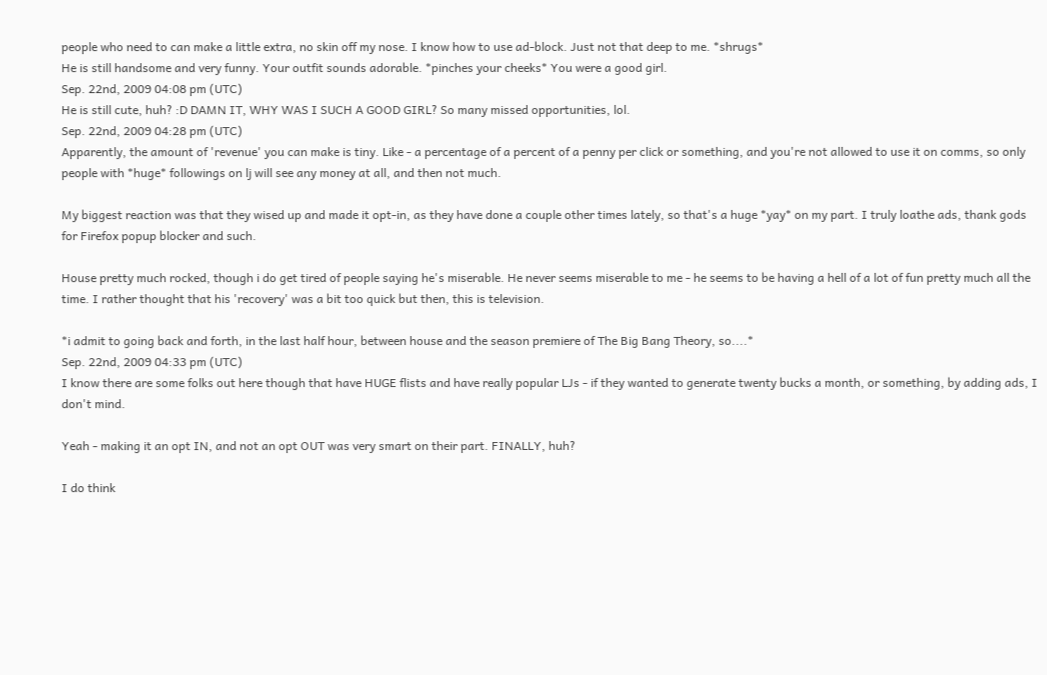people who need to can make a little extra, no skin off my nose. I know how to use ad-block. Just not that deep to me. *shrugs*
He is still handsome and very funny. Your outfit sounds adorable. *pinches your cheeks* You were a good girl.
Sep. 22nd, 2009 04:08 pm (UTC)
He is still cute, huh? :D DAMN IT, WHY WAS I SUCH A GOOD GIRL? So many missed opportunities, lol.
Sep. 22nd, 2009 04:28 pm (UTC)
Apparently, the amount of 'revenue' you can make is tiny. Like - a percentage of a percent of a penny per click or something, and you're not allowed to use it on comms, so only people with *huge* followings on lj will see any money at all, and then not much.

My biggest reaction was that they wised up and made it opt-in, as they have done a couple other times lately, so that's a huge *yay* on my part. I truly loathe ads, thank gods for Firefox popup blocker and such.

House pretty much rocked, though i do get tired of people saying he's miserable. He never seems miserable to me - he seems to be having a hell of a lot of fun pretty much all the time. I rather thought that his 'recovery' was a bit too quick but then, this is television.

*i admit to going back and forth, in the last half hour, between house and the season premiere of The Big Bang Theory, so....*
Sep. 22nd, 2009 04:33 pm (UTC)
I know there are some folks out here though that have HUGE flists and have really popular LJs - if they wanted to generate twenty bucks a month, or something, by adding ads, I don't mind.

Yeah - making it an opt IN, and not an opt OUT was very smart on their part. FINALLY, huh?

I do think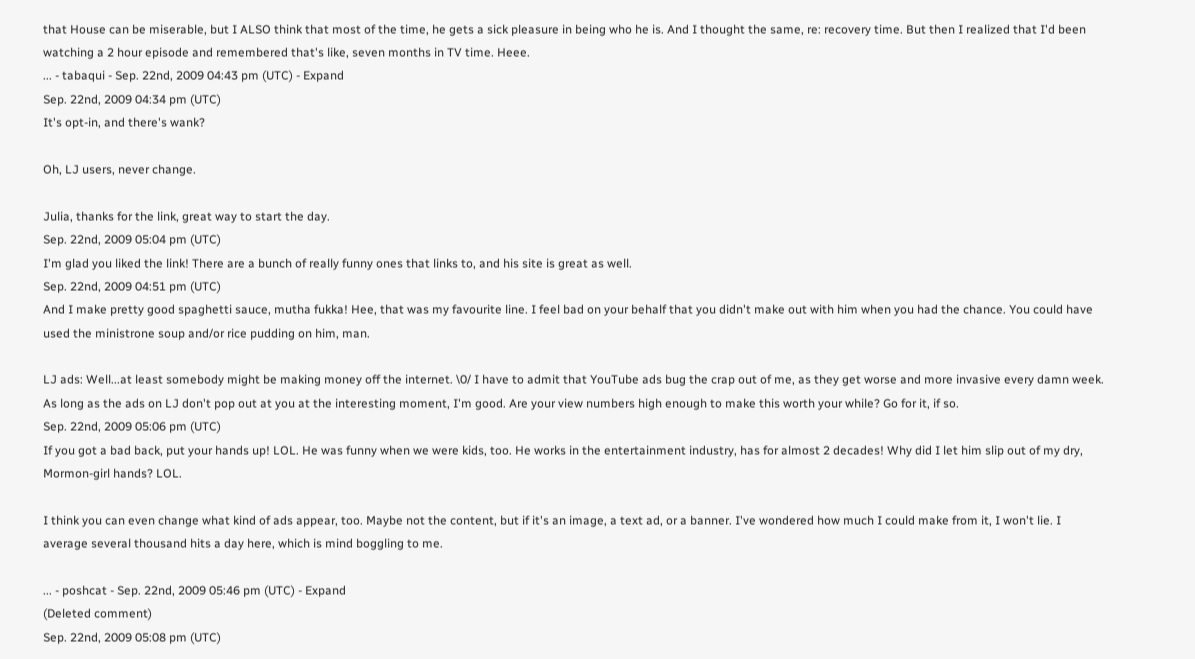that House can be miserable, but I ALSO think that most of the time, he gets a sick pleasure in being who he is. And I thought the same, re: recovery time. But then I realized that I'd been watching a 2 hour episode and remembered that's like, seven months in TV time. Heee.
... - tabaqui - Sep. 22nd, 2009 04:43 pm (UTC) - Expand
Sep. 22nd, 2009 04:34 pm (UTC)
It's opt-in, and there's wank?

Oh, LJ users, never change.

Julia, thanks for the link, great way to start the day.
Sep. 22nd, 2009 05:04 pm (UTC)
I'm glad you liked the link! There are a bunch of really funny ones that links to, and his site is great as well.
Sep. 22nd, 2009 04:51 pm (UTC)
And I make pretty good spaghetti sauce, mutha fukka! Hee, that was my favourite line. I feel bad on your behalf that you didn't make out with him when you had the chance. You could have used the ministrone soup and/or rice pudding on him, man.

LJ ads: Well...at least somebody might be making money off the internet. \0/ I have to admit that YouTube ads bug the crap out of me, as they get worse and more invasive every damn week. As long as the ads on LJ don't pop out at you at the interesting moment, I'm good. Are your view numbers high enough to make this worth your while? Go for it, if so.
Sep. 22nd, 2009 05:06 pm (UTC)
If you got a bad back, put your hands up! LOL. He was funny when we were kids, too. He works in the entertainment industry, has for almost 2 decades! Why did I let him slip out of my dry, Mormon-girl hands? LOL.

I think you can even change what kind of ads appear, too. Maybe not the content, but if it's an image, a text ad, or a banner. I've wondered how much I could make from it, I won't lie. I average several thousand hits a day here, which is mind boggling to me.

... - poshcat - Sep. 22nd, 2009 05:46 pm (UTC) - Expand
(Deleted comment)
Sep. 22nd, 2009 05:08 pm (UTC)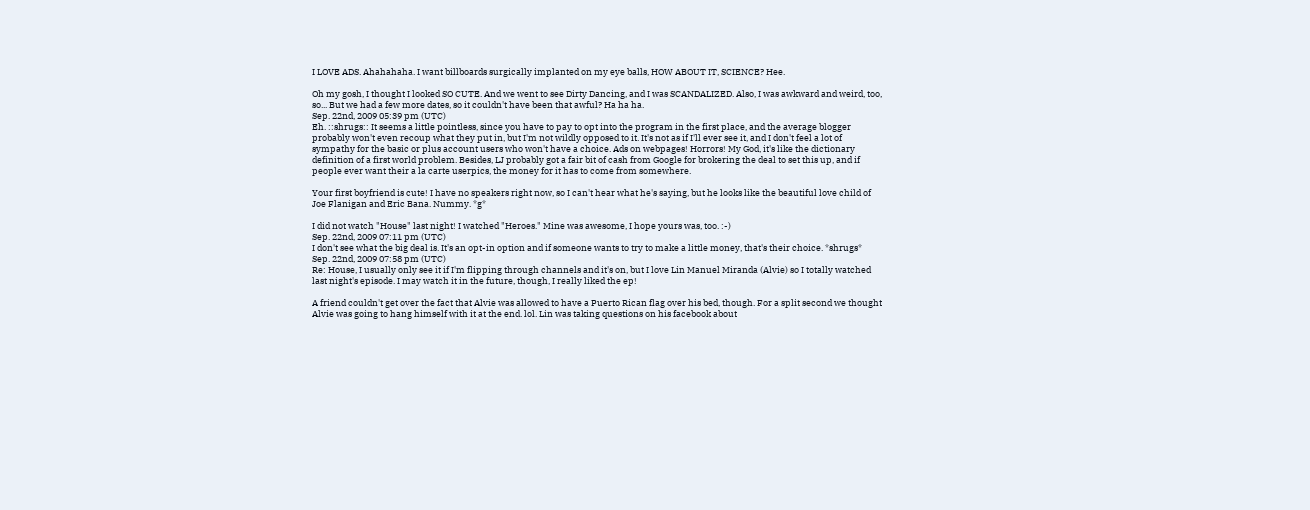I LOVE ADS. Ahahahaha. I want billboards surgically implanted on my eye balls, HOW ABOUT IT, SCIENCE? Hee.

Oh my gosh, I thought I looked SO CUTE. And we went to see Dirty Dancing, and I was SCANDALIZED. Also, I was awkward and weird, too, so... But we had a few more dates, so it couldn't have been that awful? Ha ha ha.
Sep. 22nd, 2009 05:39 pm (UTC)
Eh. ::shrugs:: It seems a little pointless, since you have to pay to opt into the program in the first place, and the average blogger probably won't even recoup what they put in, but I'm not wildly opposed to it. It's not as if I'll ever see it, and I don't feel a lot of sympathy for the basic or plus account users who won't have a choice. Ads on webpages! Horrors! My God, it's like the dictionary definition of a first world problem. Besides, LJ probably got a fair bit of cash from Google for brokering the deal to set this up, and if people ever want their a la carte userpics, the money for it has to come from somewhere.

Your first boyfriend is cute! I have no speakers right now, so I can't hear what he's saying, but he looks like the beautiful love child of Joe Flanigan and Eric Bana. Nummy. *g*

I did not watch "House" last night! I watched "Heroes." Mine was awesome, I hope yours was, too. :-)
Sep. 22nd, 2009 07:11 pm (UTC)
I don't see what the big deal is. It's an opt-in option and if someone wants to try to make a little money, that's their choice. *shrugs*
Sep. 22nd, 2009 07:58 pm (UTC)
Re: House, I usually only see it if I'm flipping through channels and it's on, but I love Lin Manuel Miranda (Alvie) so I totally watched last night's episode. I may watch it in the future, though, I really liked the ep!

A friend couldn't get over the fact that Alvie was allowed to have a Puerto Rican flag over his bed, though. For a split second we thought Alvie was going to hang himself with it at the end. lol. Lin was taking questions on his facebook about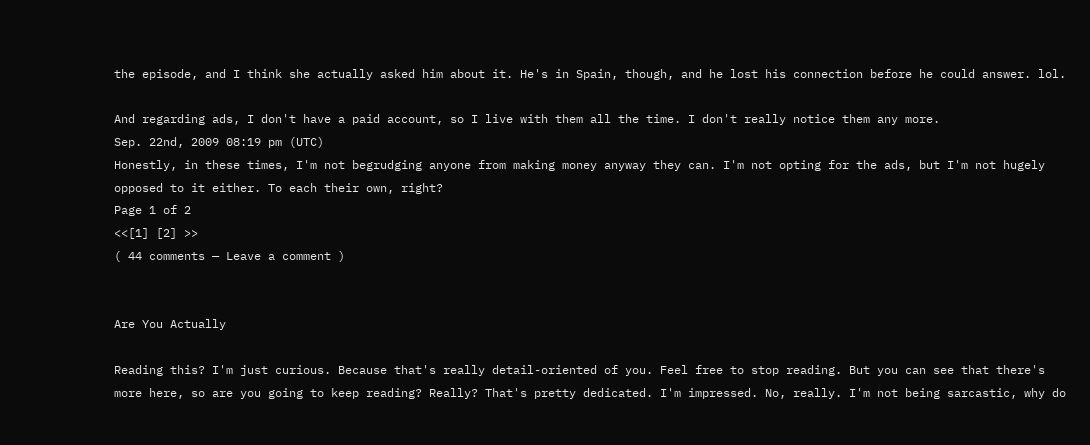the episode, and I think she actually asked him about it. He's in Spain, though, and he lost his connection before he could answer. lol.

And regarding ads, I don't have a paid account, so I live with them all the time. I don't really notice them any more.
Sep. 22nd, 2009 08:19 pm (UTC)
Honestly, in these times, I'm not begrudging anyone from making money anyway they can. I'm not opting for the ads, but I'm not hugely opposed to it either. To each their own, right?
Page 1 of 2
<<[1] [2] >>
( 44 comments — Leave a comment )


Are You Actually

Reading this? I'm just curious. Because that's really detail-oriented of you. Feel free to stop reading. But you can see that there's more here, so are you going to keep reading? Really? That's pretty dedicated. I'm impressed. No, really. I'm not being sarcastic, why do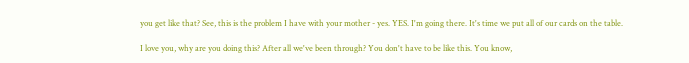you get like that? See, this is the problem I have with your mother - yes. YES. I'm going there. It's time we put all of our cards on the table.

I love you, why are you doing this? After all we've been through? You don't have to be like this. You know,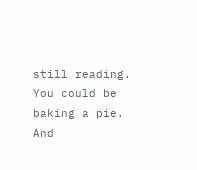still reading. You could be baking a pie. And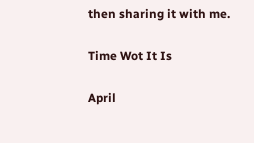then sharing it with me.

Time Wot It Is

April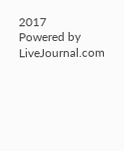2017
Powered by LiveJournal.com